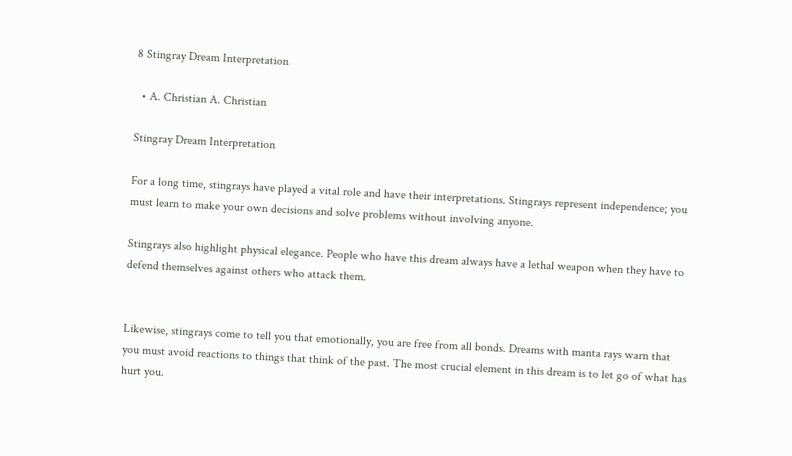8 Stingray Dream Interpretation

  • A. Christian A. Christian

Stingray Dream Interpretation

For a long time, stingrays have played a vital role and have their interpretations. Stingrays represent independence; you must learn to make your own decisions and solve problems without involving anyone.

Stingrays also highlight physical elegance. People who have this dream always have a lethal weapon when they have to defend themselves against others who attack them.


Likewise, stingrays come to tell you that emotionally, you are free from all bonds. Dreams with manta rays warn that you must avoid reactions to things that think of the past. The most crucial element in this dream is to let go of what has hurt you.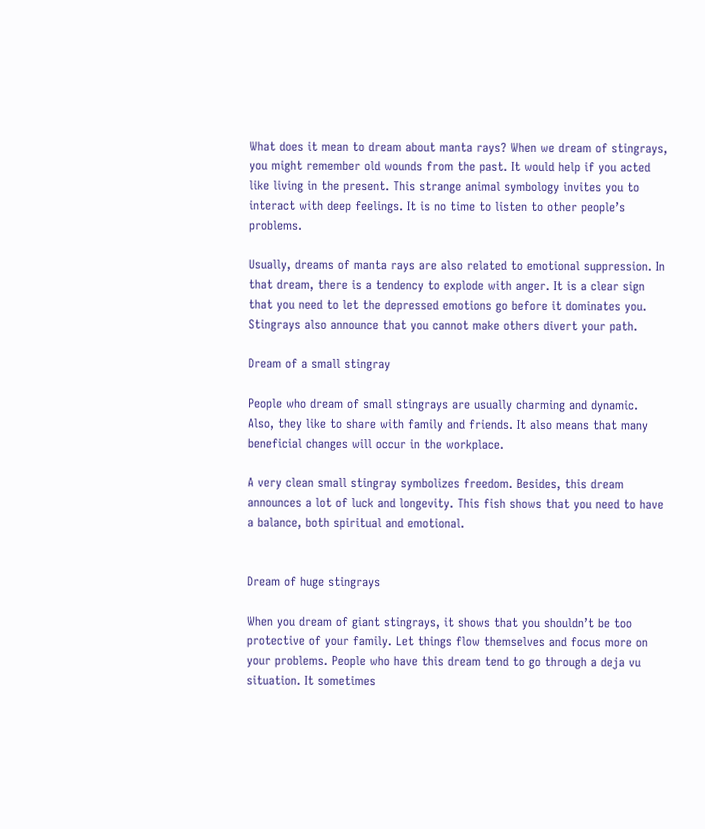What does it mean to dream about manta rays? When we dream of stingrays, you might remember old wounds from the past. It would help if you acted like living in the present. This strange animal symbology invites you to interact with deep feelings. It is no time to listen to other people’s problems.

Usually, dreams of manta rays are also related to emotional suppression. In that dream, there is a tendency to explode with anger. It is a clear sign that you need to let the depressed emotions go before it dominates you. Stingrays also announce that you cannot make others divert your path.

Dream of a small stingray

People who dream of small stingrays are usually charming and dynamic. Also, they like to share with family and friends. It also means that many beneficial changes will occur in the workplace.

A very clean small stingray symbolizes freedom. Besides, this dream announces a lot of luck and longevity. This fish shows that you need to have a balance, both spiritual and emotional.


Dream of huge stingrays

When you dream of giant stingrays, it shows that you shouldn’t be too protective of your family. Let things flow themselves and focus more on your problems. People who have this dream tend to go through a deja vu situation. It sometimes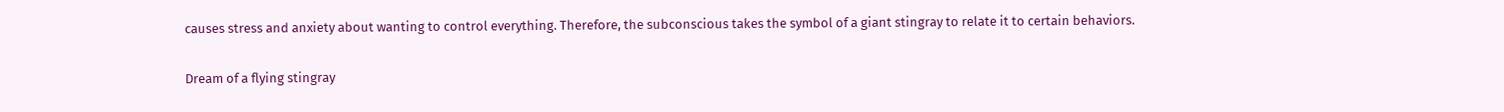causes stress and anxiety about wanting to control everything. Therefore, the subconscious takes the symbol of a giant stingray to relate it to certain behaviors.

Dream of a flying stingray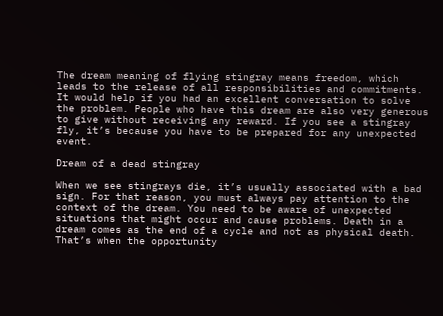The dream meaning of flying stingray means freedom, which leads to the release of all responsibilities and commitments. It would help if you had an excellent conversation to solve the problem. People who have this dream are also very generous to give without receiving any reward. If you see a stingray fly, it’s because you have to be prepared for any unexpected event.

Dream of a dead stingray

When we see stingrays die, it’s usually associated with a bad sign. For that reason, you must always pay attention to the context of the dream. You need to be aware of unexpected situations that might occur and cause problems. Death in a dream comes as the end of a cycle and not as physical death. That’s when the opportunity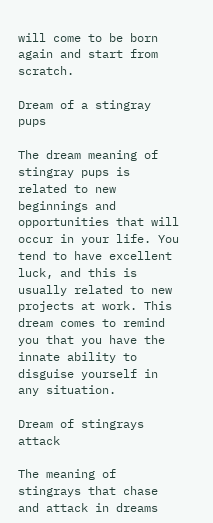will come to be born again and start from scratch.

Dream of a stingray pups

The dream meaning of stingray pups is related to new beginnings and opportunities that will occur in your life. You tend to have excellent luck, and this is usually related to new projects at work. This dream comes to remind you that you have the innate ability to disguise yourself in any situation.

Dream of stingrays attack

The meaning of stingrays that chase and attack in dreams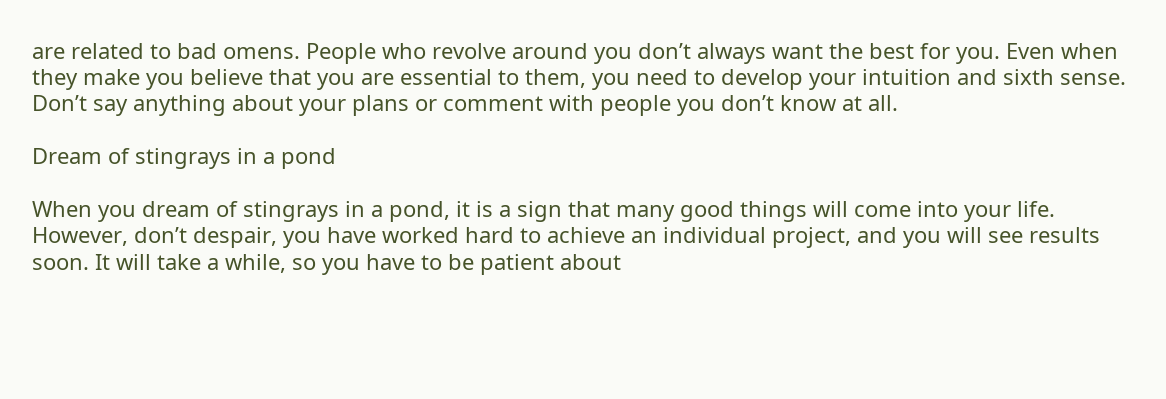are related to bad omens. People who revolve around you don’t always want the best for you. Even when they make you believe that you are essential to them, you need to develop your intuition and sixth sense. Don’t say anything about your plans or comment with people you don’t know at all.

Dream of stingrays in a pond

When you dream of stingrays in a pond, it is a sign that many good things will come into your life. However, don’t despair, you have worked hard to achieve an individual project, and you will see results soon. It will take a while, so you have to be patient about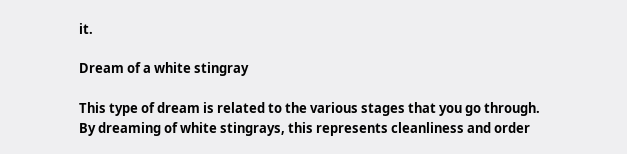it.

Dream of a white stingray

This type of dream is related to the various stages that you go through. By dreaming of white stingrays, this represents cleanliness and order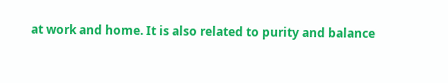at work and home. It is also related to purity and balance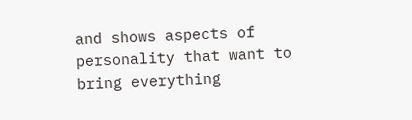and shows aspects of personality that want to bring everything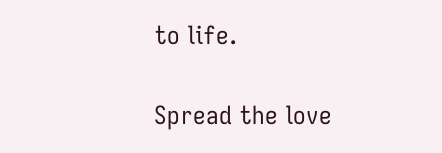to life.

Spread the love